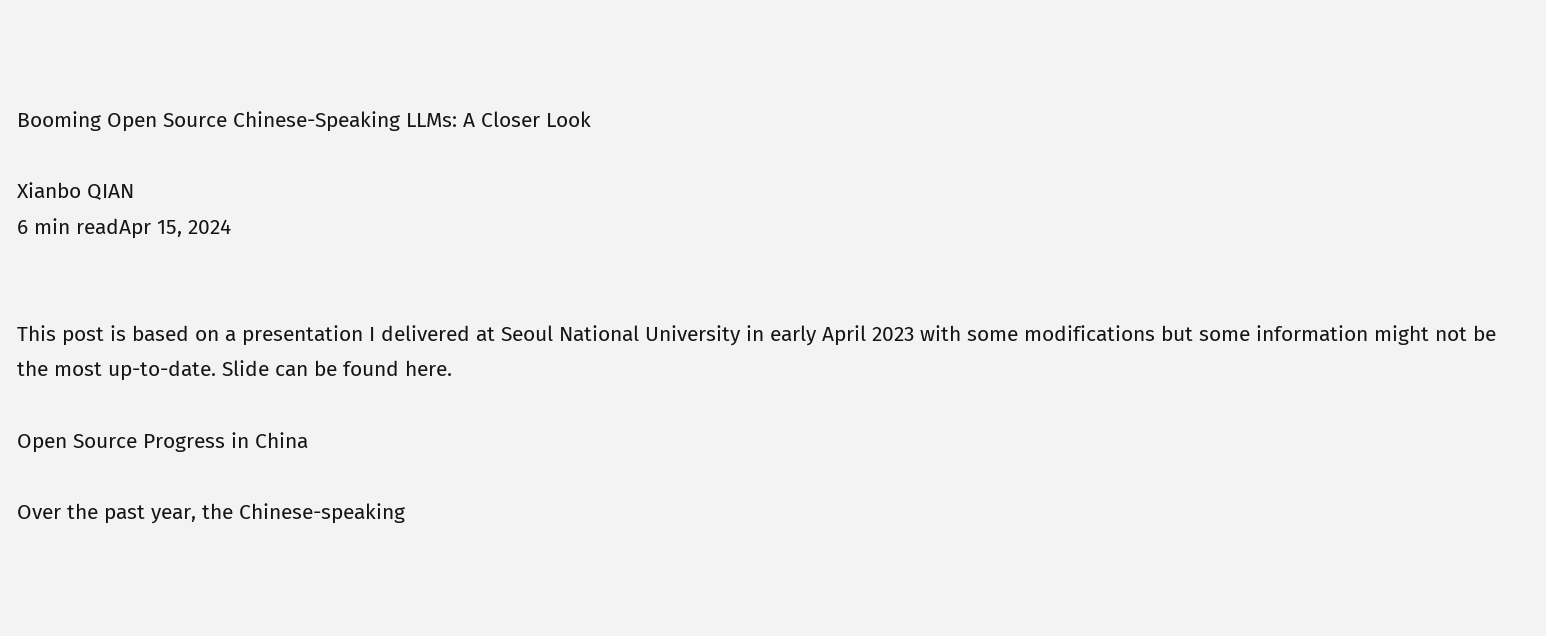Booming Open Source Chinese-Speaking LLMs: A Closer Look

Xianbo QIAN
6 min readApr 15, 2024


This post is based on a presentation I delivered at Seoul National University in early April 2023 with some modifications but some information might not be the most up-to-date. Slide can be found here.

Open Source Progress in China

Over the past year, the Chinese-speaking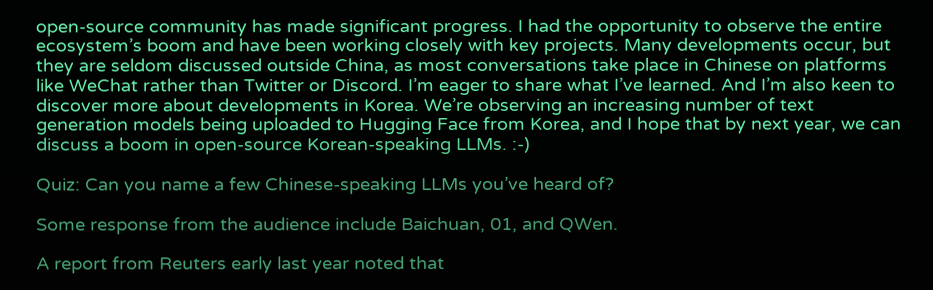open-source community has made significant progress. I had the opportunity to observe the entire ecosystem’s boom and have been working closely with key projects. Many developments occur, but they are seldom discussed outside China, as most conversations take place in Chinese on platforms like WeChat rather than Twitter or Discord. I’m eager to share what I’ve learned. And I’m also keen to discover more about developments in Korea. We’re observing an increasing number of text generation models being uploaded to Hugging Face from Korea, and I hope that by next year, we can discuss a boom in open-source Korean-speaking LLMs. :-)

Quiz: Can you name a few Chinese-speaking LLMs you’ve heard of?

Some response from the audience include Baichuan, 01, and QWen.

A report from Reuters early last year noted that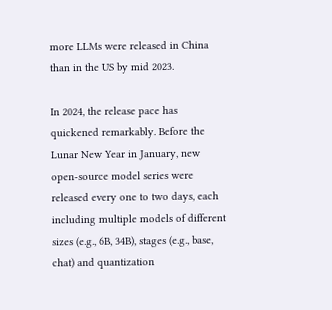more LLMs were released in China than in the US by mid 2023.

In 2024, the release pace has quickened remarkably. Before the Lunar New Year in January, new open-source model series were released every one to two days, each including multiple models of different sizes (e.g., 6B, 34B), stages (e.g., base, chat) and quantization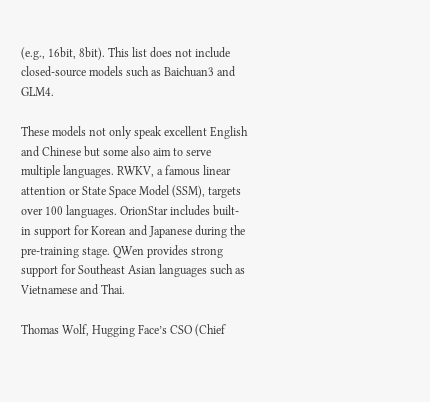(e.g., 16bit, 8bit). This list does not include closed-source models such as Baichuan3 and GLM4.

These models not only speak excellent English and Chinese but some also aim to serve multiple languages. RWKV, a famous linear attention or State Space Model (SSM), targets over 100 languages. OrionStar includes built-in support for Korean and Japanese during the pre-training stage. QWen provides strong support for Southeast Asian languages such as Vietnamese and Thai.

Thomas Wolf, Hugging Face’s CSO (Chief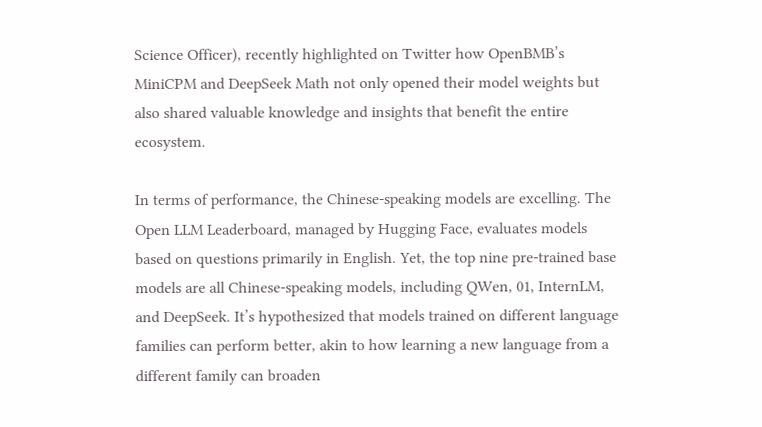Science Officer), recently highlighted on Twitter how OpenBMB’s MiniCPM and DeepSeek Math not only opened their model weights but also shared valuable knowledge and insights that benefit the entire ecosystem.

In terms of performance, the Chinese-speaking models are excelling. The Open LLM Leaderboard, managed by Hugging Face, evaluates models based on questions primarily in English. Yet, the top nine pre-trained base models are all Chinese-speaking models, including QWen, 01, InternLM, and DeepSeek. It’s hypothesized that models trained on different language families can perform better, akin to how learning a new language from a different family can broaden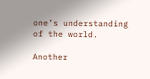one’s understanding of the world.

Another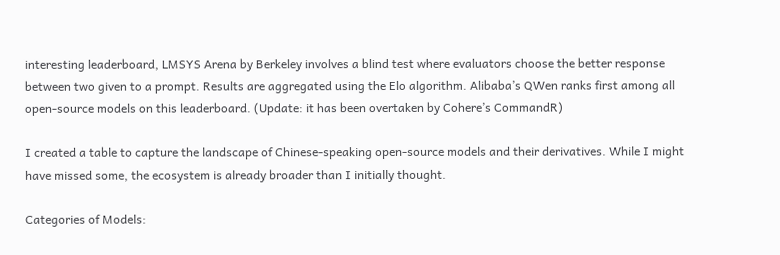interesting leaderboard, LMSYS Arena by Berkeley involves a blind test where evaluators choose the better response between two given to a prompt. Results are aggregated using the Elo algorithm. Alibaba’s QWen ranks first among all open-source models on this leaderboard. (Update: it has been overtaken by Cohere’s CommandR)

I created a table to capture the landscape of Chinese-speaking open-source models and their derivatives. While I might have missed some, the ecosystem is already broader than I initially thought.

Categories of Models: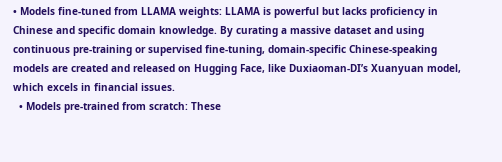• Models fine-tuned from LLAMA weights: LLAMA is powerful but lacks proficiency in Chinese and specific domain knowledge. By curating a massive dataset and using continuous pre-training or supervised fine-tuning, domain-specific Chinese-speaking models are created and released on Hugging Face, like Duxiaoman-DI’s Xuanyuan model, which excels in financial issues.
  • Models pre-trained from scratch: These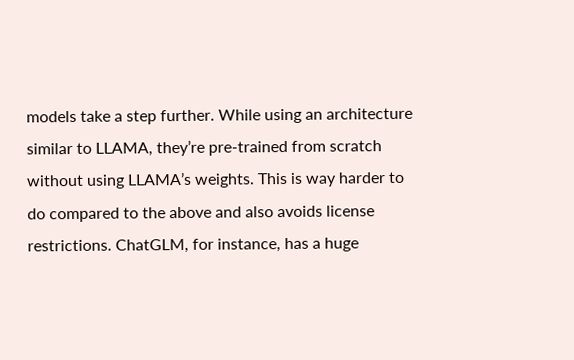models take a step further. While using an architecture similar to LLAMA, they’re pre-trained from scratch without using LLAMA’s weights. This is way harder to do compared to the above and also avoids license restrictions. ChatGLM, for instance, has a huge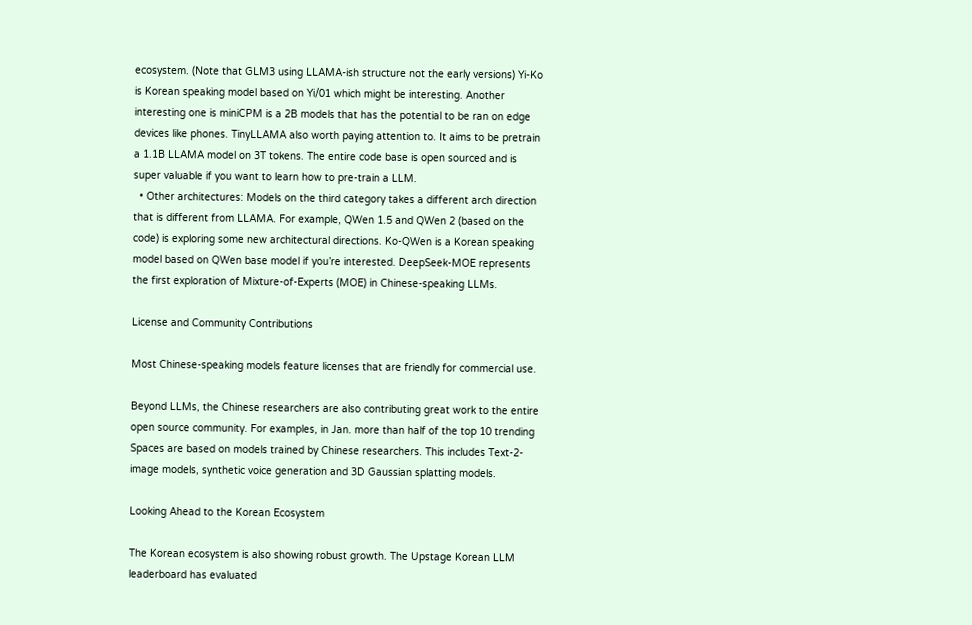ecosystem. (Note that GLM3 using LLAMA-ish structure not the early versions) Yi-Ko is Korean speaking model based on Yi/01 which might be interesting. Another interesting one is miniCPM is a 2B models that has the potential to be ran on edge devices like phones. TinyLLAMA also worth paying attention to. It aims to be pretrain a 1.1B LLAMA model on 3T tokens. The entire code base is open sourced and is super valuable if you want to learn how to pre-train a LLM.
  • Other architectures: Models on the third category takes a different arch direction that is different from LLAMA. For example, QWen 1.5 and QWen 2 (based on the code) is exploring some new architectural directions. Ko-QWen is a Korean speaking model based on QWen base model if you’re interested. DeepSeek-MOE represents the first exploration of Mixture-of-Experts (MOE) in Chinese-speaking LLMs.

License and Community Contributions

Most Chinese-speaking models feature licenses that are friendly for commercial use.

Beyond LLMs, the Chinese researchers are also contributing great work to the entire open source community. For examples, in Jan. more than half of the top 10 trending Spaces are based on models trained by Chinese researchers. This includes Text-2-image models, synthetic voice generation and 3D Gaussian splatting models.

Looking Ahead to the Korean Ecosystem

The Korean ecosystem is also showing robust growth. The Upstage Korean LLM leaderboard has evaluated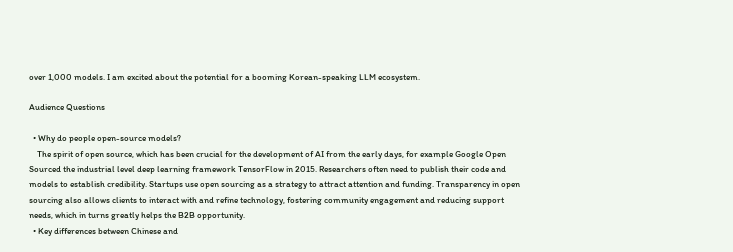over 1,000 models. I am excited about the potential for a booming Korean-speaking LLM ecosystem.

Audience Questions

  • Why do people open-source models?
    The spirit of open source, which has been crucial for the development of AI from the early days, for example Google Open Sourced the industrial level deep learning framework TensorFlow in 2015. Researchers often need to publish their code and models to establish credibility. Startups use open sourcing as a strategy to attract attention and funding. Transparency in open sourcing also allows clients to interact with and refine technology, fostering community engagement and reducing support needs, which in turns greatly helps the B2B opportunity.
  • Key differences between Chinese and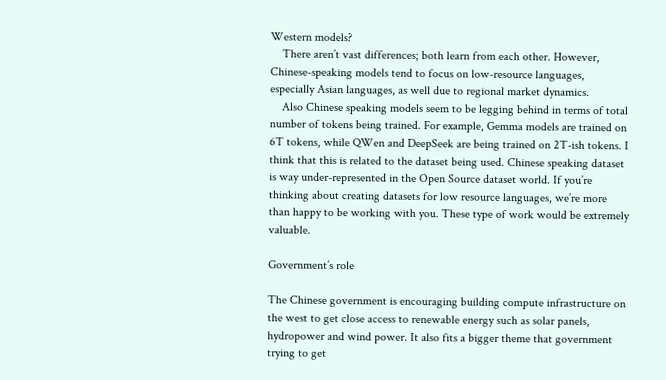Western models?
    There aren’t vast differences; both learn from each other. However, Chinese-speaking models tend to focus on low-resource languages, especially Asian languages, as well due to regional market dynamics.
    Also Chinese speaking models seem to be legging behind in terms of total number of tokens being trained. For example, Gemma models are trained on 6T tokens, while QWen and DeepSeek are being trained on 2T-ish tokens. I think that this is related to the dataset being used. Chinese speaking dataset is way under-represented in the Open Source dataset world. If you’re thinking about creating datasets for low resource languages, we’re more than happy to be working with you. These type of work would be extremely valuable.

Government’s role

The Chinese government is encouraging building compute infrastructure on the west to get close access to renewable energy such as solar panels, hydropower and wind power. It also fits a bigger theme that government trying to get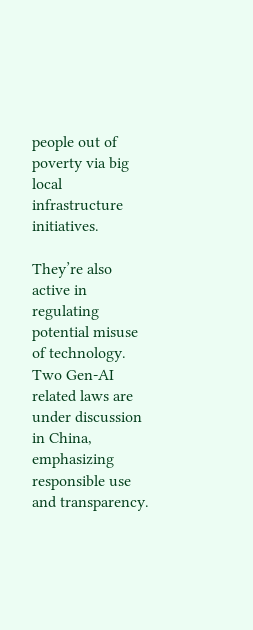people out of poverty via big local infrastructure initiatives.

They’re also active in regulating potential misuse of technology. Two Gen-AI related laws are under discussion in China, emphasizing responsible use and transparency.